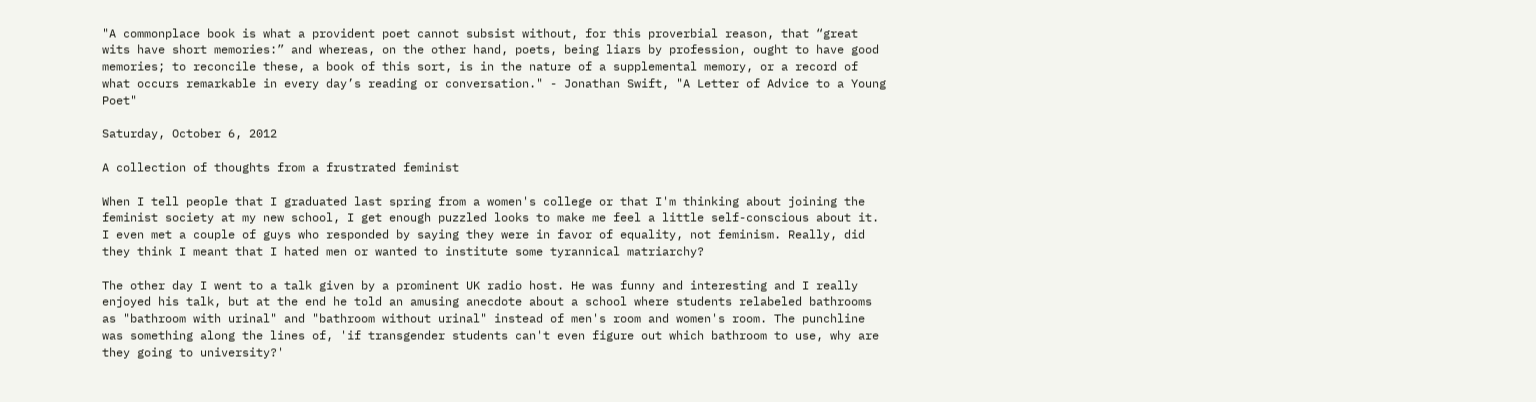"A commonplace book is what a provident poet cannot subsist without, for this proverbial reason, that “great wits have short memories:” and whereas, on the other hand, poets, being liars by profession, ought to have good memories; to reconcile these, a book of this sort, is in the nature of a supplemental memory, or a record of what occurs remarkable in every day’s reading or conversation." - Jonathan Swift, "A Letter of Advice to a Young Poet"

Saturday, October 6, 2012

A collection of thoughts from a frustrated feminist

When I tell people that I graduated last spring from a women's college or that I'm thinking about joining the feminist society at my new school, I get enough puzzled looks to make me feel a little self-conscious about it. I even met a couple of guys who responded by saying they were in favor of equality, not feminism. Really, did they think I meant that I hated men or wanted to institute some tyrannical matriarchy?

The other day I went to a talk given by a prominent UK radio host. He was funny and interesting and I really enjoyed his talk, but at the end he told an amusing anecdote about a school where students relabeled bathrooms as "bathroom with urinal" and "bathroom without urinal" instead of men's room and women's room. The punchline was something along the lines of, 'if transgender students can't even figure out which bathroom to use, why are they going to university?'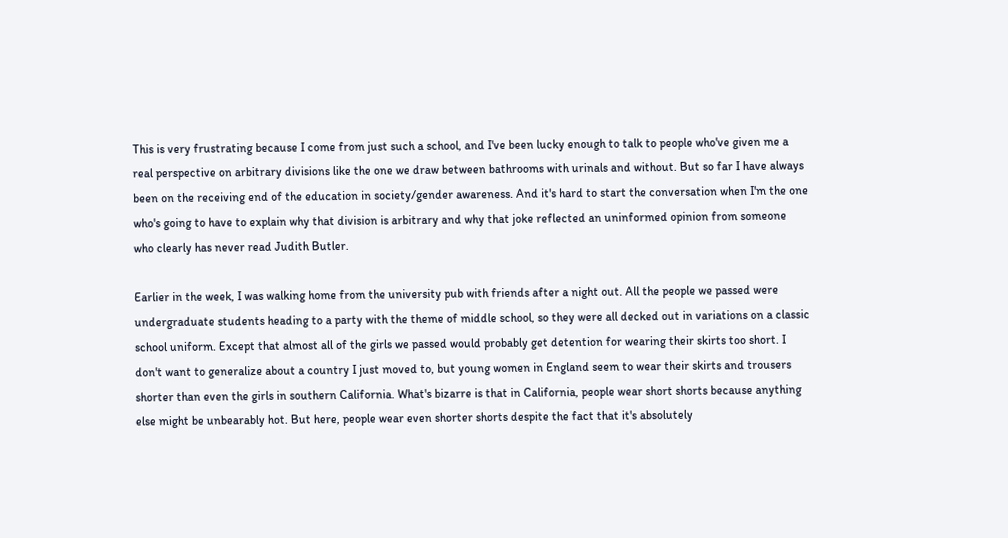This is very frustrating because I come from just such a school, and I've been lucky enough to talk to people who've given me a real perspective on arbitrary divisions like the one we draw between bathrooms with urinals and without. But so far I have always been on the receiving end of the education in society/gender awareness. And it's hard to start the conversation when I'm the one who's going to have to explain why that division is arbitrary and why that joke reflected an uninformed opinion from someone who clearly has never read Judith Butler.

Earlier in the week, I was walking home from the university pub with friends after a night out. All the people we passed were undergraduate students heading to a party with the theme of middle school, so they were all decked out in variations on a classic school uniform. Except that almost all of the girls we passed would probably get detention for wearing their skirts too short. I don't want to generalize about a country I just moved to, but young women in England seem to wear their skirts and trousers shorter than even the girls in southern California. What's bizarre is that in California, people wear short shorts because anything else might be unbearably hot. But here, people wear even shorter shorts despite the fact that it's absolutely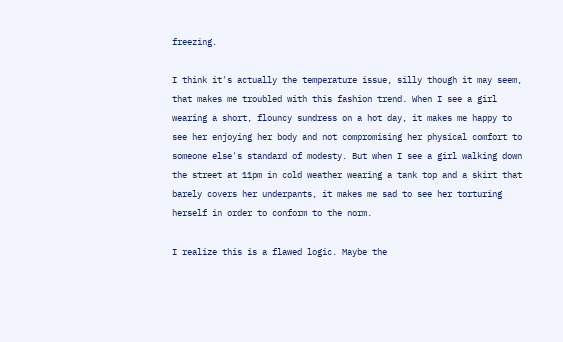freezing.

I think it's actually the temperature issue, silly though it may seem, that makes me troubled with this fashion trend. When I see a girl wearing a short, flouncy sundress on a hot day, it makes me happy to see her enjoying her body and not compromising her physical comfort to someone else's standard of modesty. But when I see a girl walking down the street at 11pm in cold weather wearing a tank top and a skirt that barely covers her underpants, it makes me sad to see her torturing herself in order to conform to the norm.

I realize this is a flawed logic. Maybe the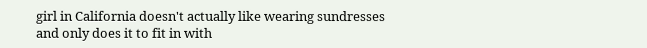girl in California doesn't actually like wearing sundresses and only does it to fit in with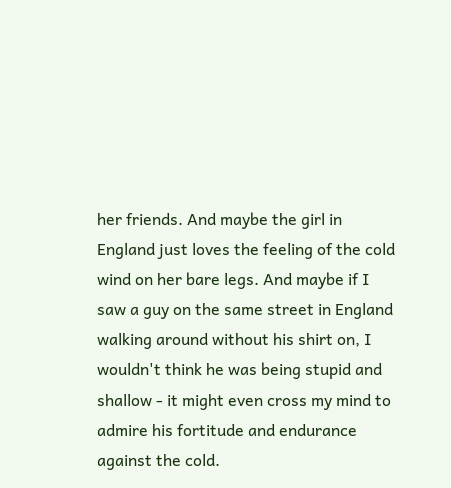her friends. And maybe the girl in England just loves the feeling of the cold wind on her bare legs. And maybe if I saw a guy on the same street in England walking around without his shirt on, I wouldn't think he was being stupid and shallow - it might even cross my mind to admire his fortitude and endurance against the cold.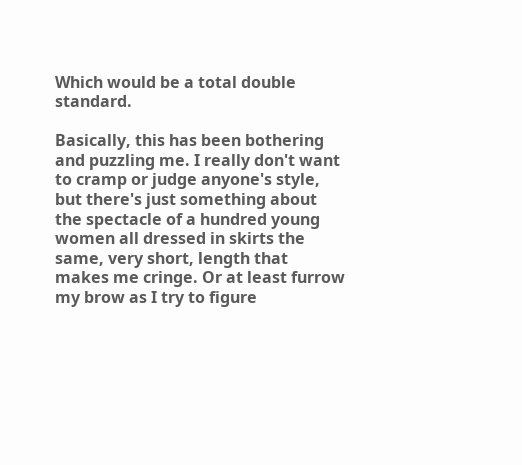Which would be a total double standard.

Basically, this has been bothering and puzzling me. I really don't want to cramp or judge anyone's style, but there's just something about the spectacle of a hundred young women all dressed in skirts the same, very short, length that makes me cringe. Or at least furrow my brow as I try to figure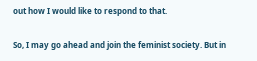out how I would like to respond to that.

So, I may go ahead and join the feminist society. But in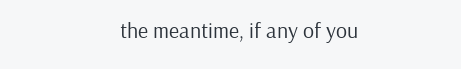the meantime, if any of you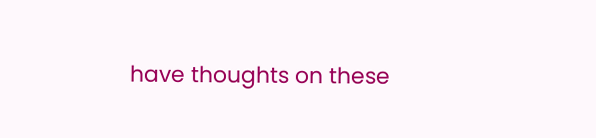have thoughts on these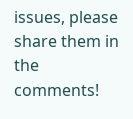issues, please share them in the comments!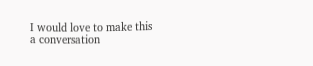I would love to make this a conversation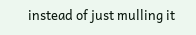instead of just mulling it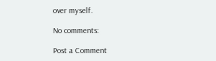over myself.

No comments:

Post a Comment